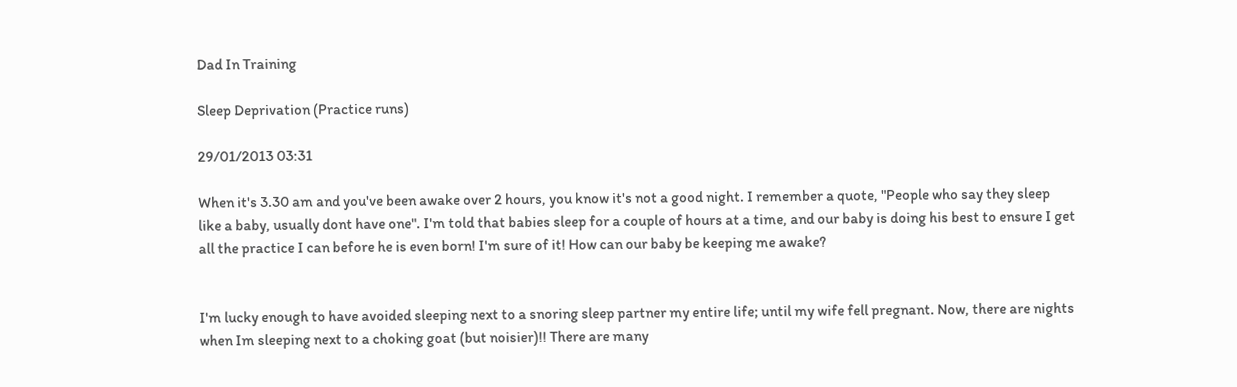Dad In Training

Sleep Deprivation (Practice runs)

29/01/2013 03:31

When it's 3.30 am and you've been awake over 2 hours, you know it's not a good night. I remember a quote, "People who say they sleep like a baby, usually dont have one". I'm told that babies sleep for a couple of hours at a time, and our baby is doing his best to ensure I get all the practice I can before he is even born! I'm sure of it! How can our baby be keeping me awake?


I'm lucky enough to have avoided sleeping next to a snoring sleep partner my entire life; until my wife fell pregnant. Now, there are nights when Im sleeping next to a choking goat (but noisier)!! There are many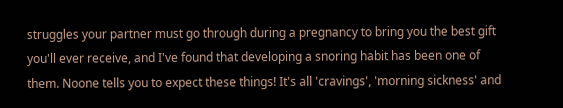struggles your partner must go through during a pregnancy to bring you the best gift you'll ever receive, and I've found that developing a snoring habit has been one of them. Noone tells you to expect these things! It's all 'cravings', 'morning sickness' and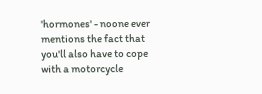'hormones' - noone ever mentions the fact that you'll also have to cope with a motorcycle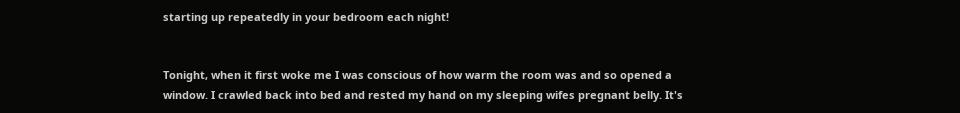starting up repeatedly in your bedroom each night!


Tonight, when it first woke me I was conscious of how warm the room was and so opened a window. I crawled back into bed and rested my hand on my sleeping wifes pregnant belly. It's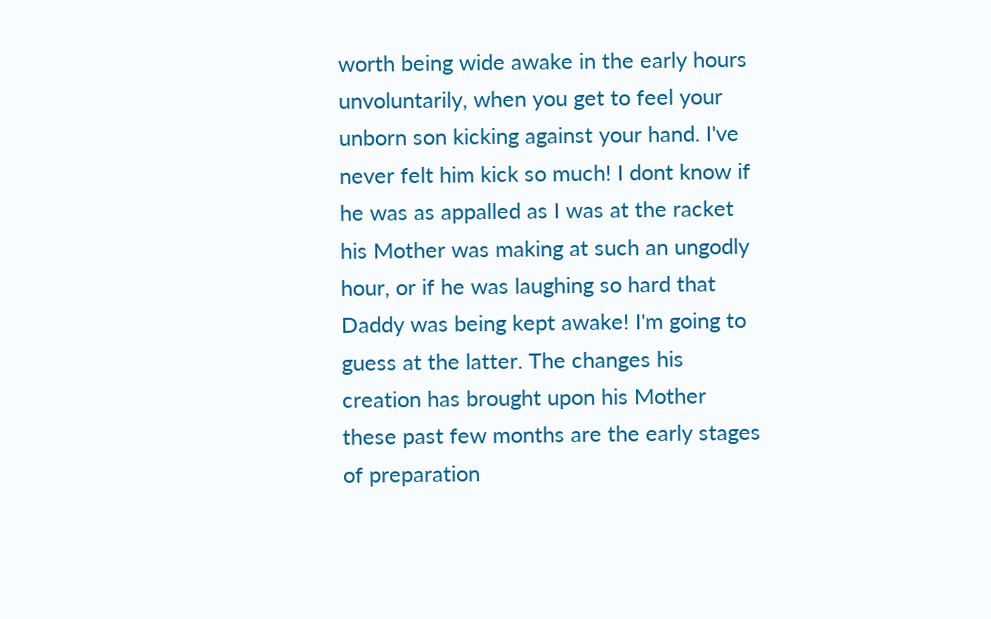worth being wide awake in the early hours unvoluntarily, when you get to feel your unborn son kicking against your hand. I've never felt him kick so much! I dont know if he was as appalled as I was at the racket his Mother was making at such an ungodly hour, or if he was laughing so hard that Daddy was being kept awake! I'm going to guess at the latter. The changes his creation has brought upon his Mother these past few months are the early stages of preparation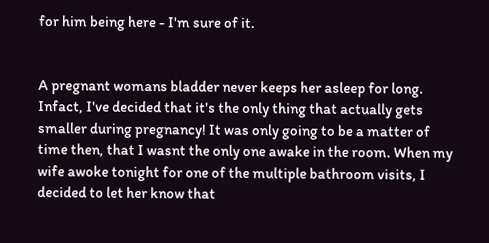for him being here - I'm sure of it.


A pregnant womans bladder never keeps her asleep for long. Infact, I've decided that it's the only thing that actually gets smaller during pregnancy! It was only going to be a matter of time then, that I wasnt the only one awake in the room. When my wife awoke tonight for one of the multiple bathroom visits, I decided to let her know that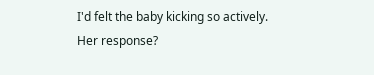I'd felt the baby kicking so actively. Her response?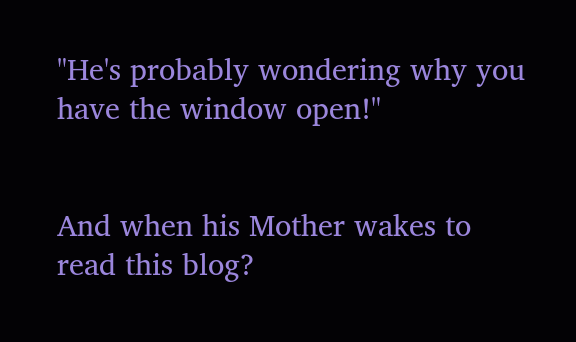"He's probably wondering why you have the window open!"


And when his Mother wakes to read this blog?